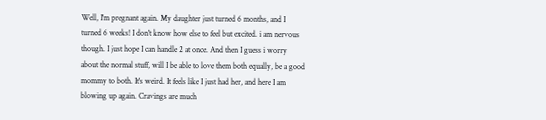Well, I'm pregnant again. My daughter just turned 6 months, and I turned 6 weeks! I don't know how else to feel but excited. i am nervous though. I just hope I can handle 2 at once. And then I guess i worry about the normal stuff, will I be able to love them both equally, be a good mommy to both. It's weird. It feels like I just had her, and here I am blowing up again. Cravings are much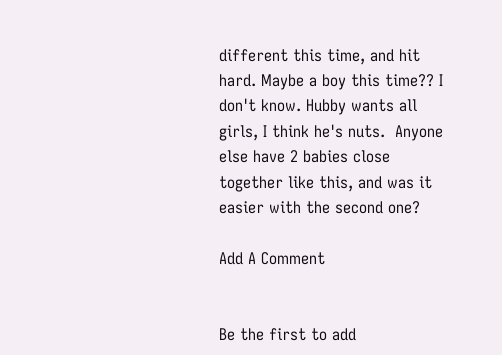different this time, and hit hard. Maybe a boy this time?? I don't know. Hubby wants all girls, I think he's nuts.  Anyone else have 2 babies close together like this, and was it easier with the second one?

Add A Comment


Be the first to add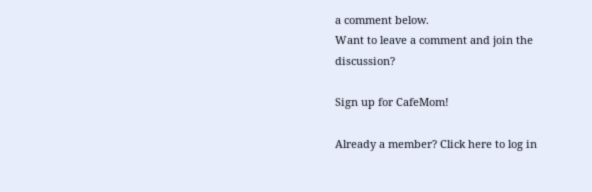a comment below.
Want to leave a comment and join the discussion?

Sign up for CafeMom!

Already a member? Click here to log in